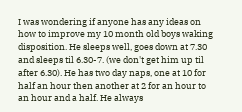I was wondering if anyone has any ideas on how to improve my 10 month old boys waking disposition. He sleeps well, goes down at 7.30 and sleeps til 6.30-7. (we don't get him up til after 6.30). He has two day naps, one at 10 for half an hour then another at 2 for an hour to an hour and a half. He always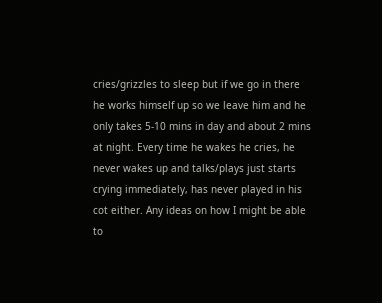cries/grizzles to sleep but if we go in there he works himself up so we leave him and he only takes 5-10 mins in day and about 2 mins at night. Every time he wakes he cries, he never wakes up and talks/plays just starts crying immediately, has never played in his cot either. Any ideas on how I might be able to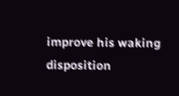improve his waking disposition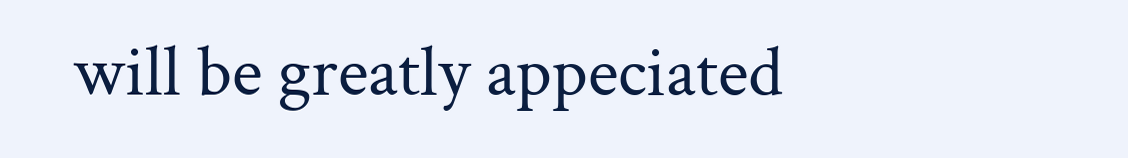will be greatly appeciated